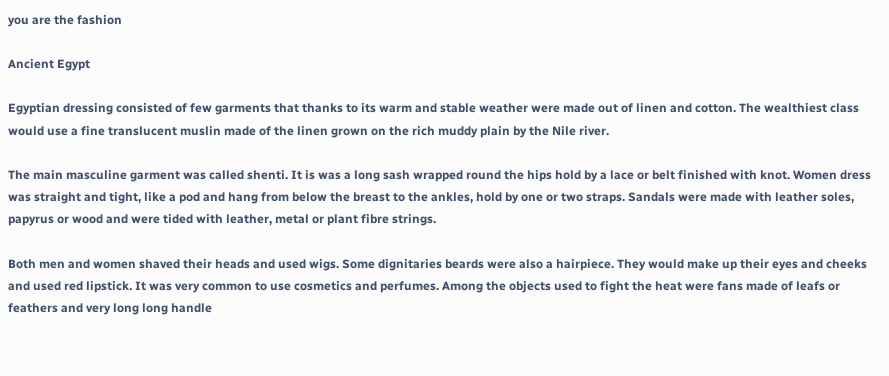you are the fashion

Ancient Egypt

Egyptian dressing consisted of few garments that thanks to its warm and stable weather were made out of linen and cotton. The wealthiest class would use a fine translucent muslin made of the linen grown on the rich muddy plain by the Nile river.

The main masculine garment was called shenti. It is was a long sash wrapped round the hips hold by a lace or belt finished with knot. Women dress was straight and tight, like a pod and hang from below the breast to the ankles, hold by one or two straps. Sandals were made with leather soles, papyrus or wood and were tided with leather, metal or plant fibre strings.

Both men and women shaved their heads and used wigs. Some dignitaries beards were also a hairpiece. They would make up their eyes and cheeks and used red lipstick. It was very common to use cosmetics and perfumes. Among the objects used to fight the heat were fans made of leafs or feathers and very long long handle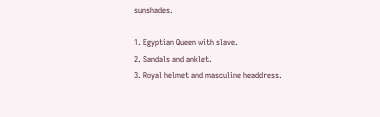sunshades.

1. Egyptian Queen with slave.
2. Sandals and anklet.
3. Royal helmet and masculine headdress.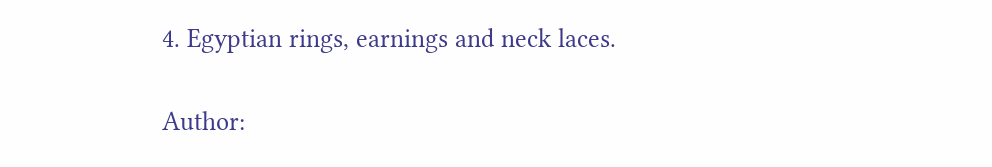4. Egyptian rings, earnings and neck laces.

Author: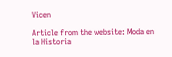Vicen

Article from the website: Moda en la Historia